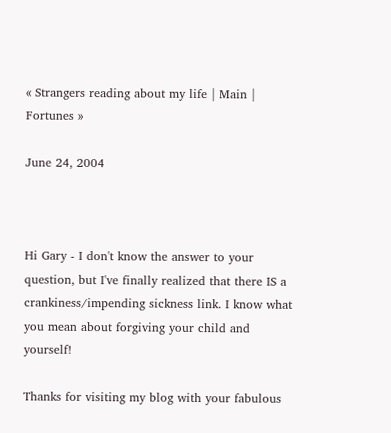« Strangers reading about my life | Main | Fortunes »

June 24, 2004



Hi Gary - I don't know the answer to your question, but I've finally realized that there IS a crankiness/impending sickness link. I know what you mean about forgiving your child and yourself!

Thanks for visiting my blog with your fabulous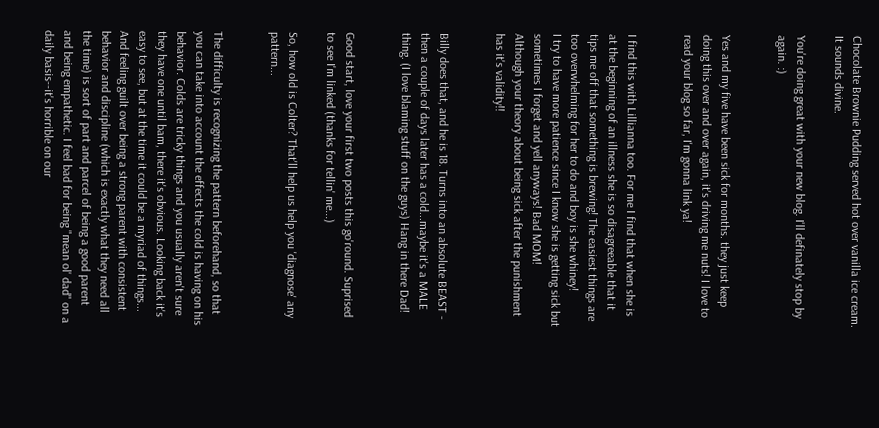Chocolate Brownie Pudding served hot over vanilla ice cream. It sounds divine.

You're doing great with your new blog. I'll definately stop by again. :)


Yes and my five have been sick for months. they just keep doing this over and over again, it's driving me nuts! I love to read your blog so far, I'm gonna link ya!


I find this with Lillianna too. For me I find that when she is at the beginning of an illness she is so disagreeable that it tips me off that something is brewing! The easiest things are too overwhelming for her to do and boy is she whiney!
I try to have more patience since I know she is getting sick but sometimes I forget and yell anyways! Bad MOM!
Although your theory about being sick after the punishment has it's validity!!


Billy does that, and he is 18. Turns into an absolute BEAST - then a couple of days later has a cold...maybe it's a MALE thing. (I love blaming stuff on the guys) Hang in there Dad!


Good start, love your first two posts this go'round. Suprised to see I'm linked (thanks for tellin' me...)

So, how old is Colter? That'll help us help you 'diagnose' any pattern...


The difficulty is recognizing the pattern beforehand, so that you can take into account the effects the cold is having on his behavior. Colds are tricky things and you usually aren't sure they have one until bam, there it's obvious. Looking back it's easy to see, but at the time it could be a myriad of things... And feeling guilt over being a strong parent with consistent behavior and discipline (which is exactly what they need all the time) is sort of part and parcel of being a good parent and being empathetic. I feel bad for being "mean ol' dad" on a daily basis--it's horrible on our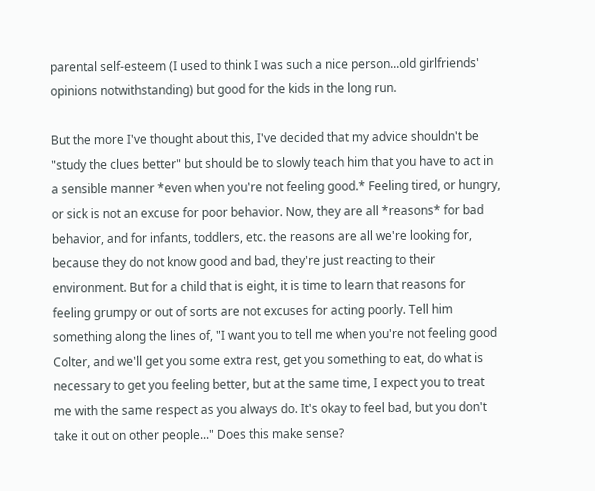parental self-esteem (I used to think I was such a nice person...old girlfriends' opinions notwithstanding) but good for the kids in the long run.

But the more I've thought about this, I've decided that my advice shouldn't be "study the clues better" but should be to slowly teach him that you have to act in a sensible manner *even when you're not feeling good.* Feeling tired, or hungry, or sick is not an excuse for poor behavior. Now, they are all *reasons* for bad behavior, and for infants, toddlers, etc. the reasons are all we're looking for, because they do not know good and bad, they're just reacting to their environment. But for a child that is eight, it is time to learn that reasons for feeling grumpy or out of sorts are not excuses for acting poorly. Tell him something along the lines of, "I want you to tell me when you're not feeling good Colter, and we'll get you some extra rest, get you something to eat, do what is necessary to get you feeling better, but at the same time, I expect you to treat me with the same respect as you always do. It's okay to feel bad, but you don't take it out on other people..." Does this make sense?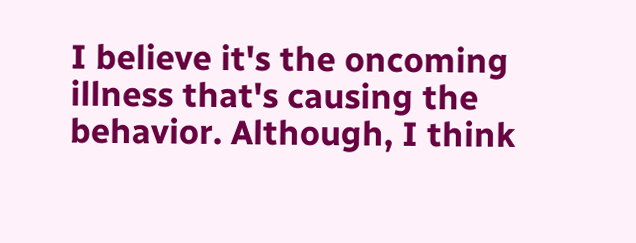I believe it's the oncoming illness that's causing the behavior. Although, I think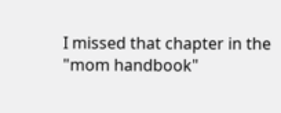I missed that chapter in the "mom handbook"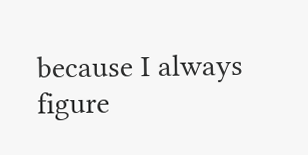because I always figure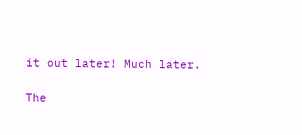it out later! Much later.

The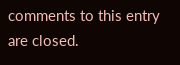comments to this entry are closed.